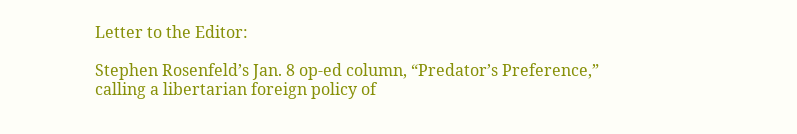Letter to the Editor:

Stephen Rosenfeld’s Jan. 8 op-ed column, “Predator’s Preference,” calling a libertarian foreign policy of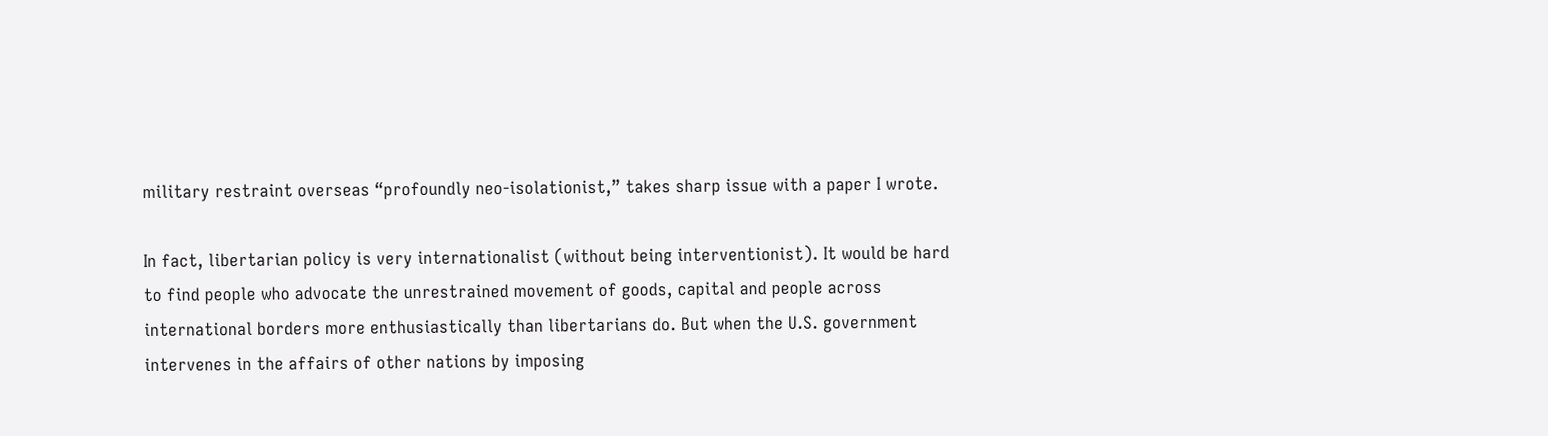military restraint overseas “profoundly neo-isolationist,” takes sharp issue with a paper I wrote.

In fact, libertarian policy is very internationalist (without being interventionist). It would be hard to find people who advocate the unrestrained movement of goods, capital and people across international borders more enthusiastically than libertarians do. But when the U.S. government intervenes in the affairs of other nations by imposing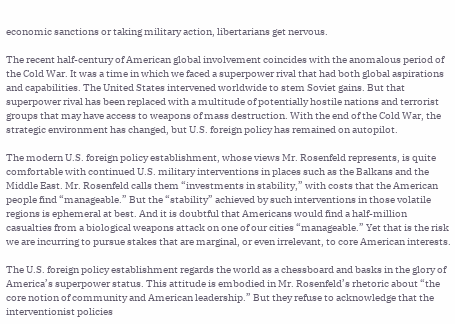economic sanctions or taking military action, libertarians get nervous.

The recent half-century of American global involvement coincides with the anomalous period of the Cold War. It was a time in which we faced a superpower rival that had both global aspirations and capabilities. The United States intervened worldwide to stem Soviet gains. But that superpower rival has been replaced with a multitude of potentially hostile nations and terrorist groups that may have access to weapons of mass destruction. With the end of the Cold War, the strategic environment has changed, but U.S. foreign policy has remained on autopilot.

The modern U.S. foreign policy establishment, whose views Mr. Rosenfeld represents, is quite comfortable with continued U.S. military interventions in places such as the Balkans and the Middle East. Mr. Rosenfeld calls them “investments in stability,” with costs that the American people find “manageable.” But the “stability” achieved by such interventions in those volatile regions is ephemeral at best. And it is doubtful that Americans would find a half-million casualties from a biological weapons attack on one of our cities “manageable.” Yet that is the risk we are incurring to pursue stakes that are marginal, or even irrelevant, to core American interests.

The U.S. foreign policy establishment regards the world as a chessboard and basks in the glory of America’s superpower status. This attitude is embodied in Mr. Rosenfeld’s rhetoric about “the core notion of community and American leadership.” But they refuse to acknowledge that the interventionist policies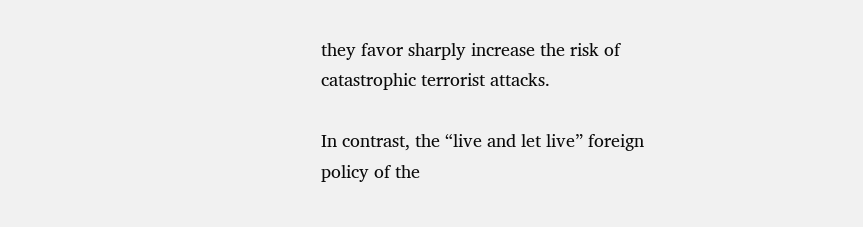they favor sharply increase the risk of catastrophic terrorist attacks.

In contrast, the “live and let live” foreign policy of the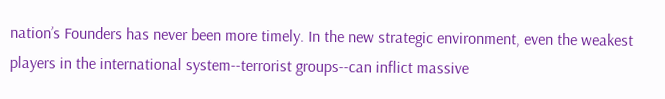nation’s Founders has never been more timely. In the new strategic environment, even the weakest players in the international system--terrorist groups--can inflict massive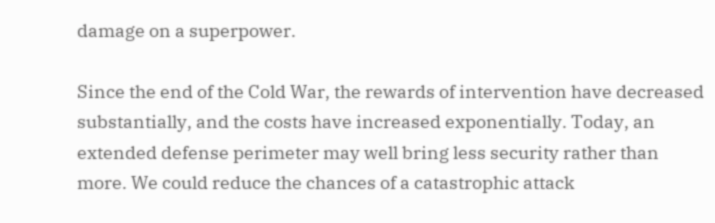damage on a superpower.

Since the end of the Cold War, the rewards of intervention have decreased substantially, and the costs have increased exponentially. Today, an extended defense perimeter may well bring less security rather than more. We could reduce the chances of a catastrophic attack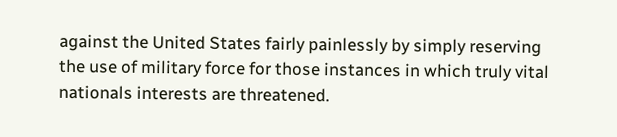against the United States fairly painlessly by simply reserving the use of military force for those instances in which truly vital nationals interests are threatened.